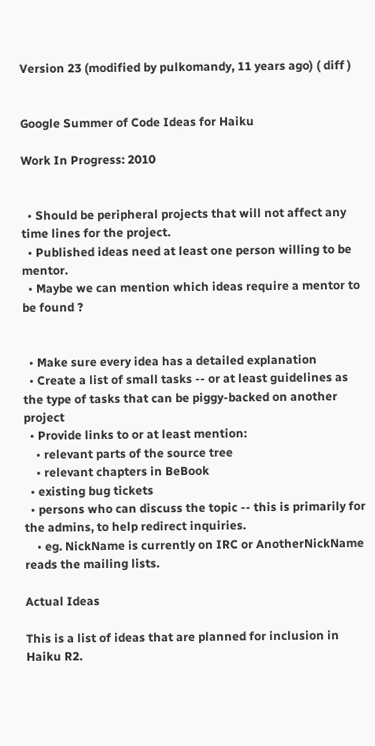Version 23 (modified by pulkomandy, 11 years ago) ( diff )


Google Summer of Code Ideas for Haiku

Work In Progress: 2010


  • Should be peripheral projects that will not affect any time lines for the project.
  • Published ideas need at least one person willing to be mentor.
  • Maybe we can mention which ideas require a mentor to be found ?


  • Make sure every idea has a detailed explanation
  • Create a list of small tasks -- or at least guidelines as the type of tasks that can be piggy-backed on another project
  • Provide links to or at least mention:
    • relevant parts of the source tree
    • relevant chapters in BeBook
  • existing bug tickets
  • persons who can discuss the topic -- this is primarily for the admins, to help redirect inquiries.
    • eg. NickName is currently on IRC or AnotherNickName reads the mailing lists.

Actual Ideas

This is a list of ideas that are planned for inclusion in Haiku R2.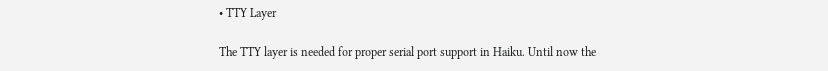• TTY Layer

The TTY layer is needed for proper serial port support in Haiku. Until now the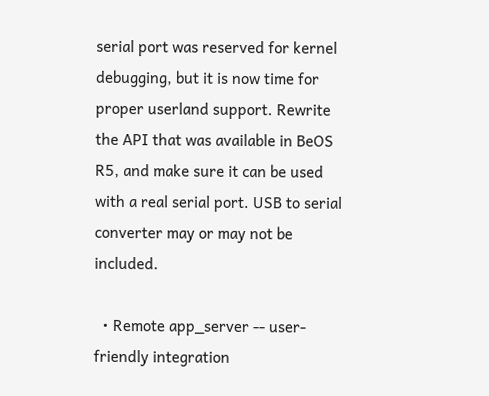serial port was reserved for kernel debugging, but it is now time for proper userland support. Rewrite the API that was available in BeOS R5, and make sure it can be used with a real serial port. USB to serial converter may or may not be included.

  • Remote app_server -- user-friendly integration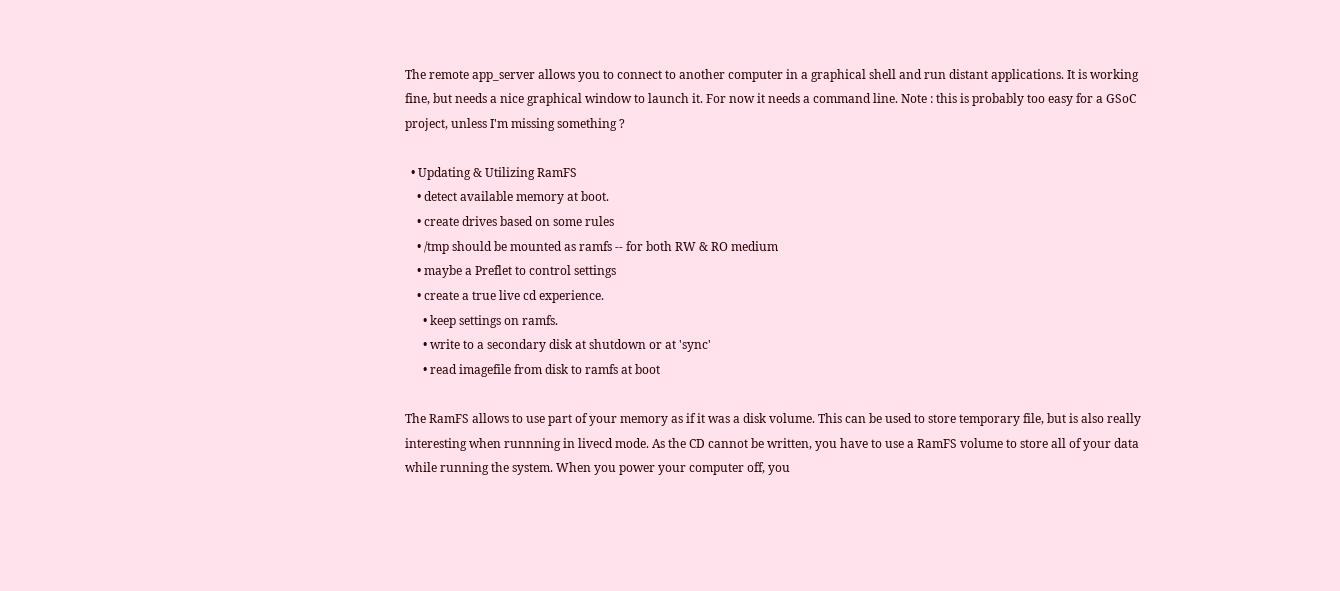The remote app_server allows you to connect to another computer in a graphical shell and run distant applications. It is working fine, but needs a nice graphical window to launch it. For now it needs a command line. Note : this is probably too easy for a GSoC project, unless I'm missing something ?

  • Updating & Utilizing RamFS
    • detect available memory at boot.
    • create drives based on some rules
    • /tmp should be mounted as ramfs -- for both RW & RO medium
    • maybe a Preflet to control settings
    • create a true live cd experience.
      • keep settings on ramfs.
      • write to a secondary disk at shutdown or at 'sync'
      • read imagefile from disk to ramfs at boot

The RamFS allows to use part of your memory as if it was a disk volume. This can be used to store temporary file, but is also really interesting when runnning in livecd mode. As the CD cannot be written, you have to use a RamFS volume to store all of your data while running the system. When you power your computer off, you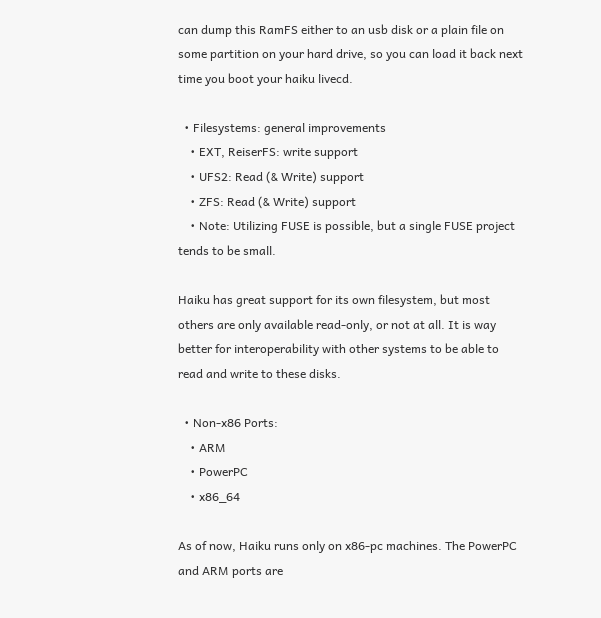can dump this RamFS either to an usb disk or a plain file on some partition on your hard drive, so you can load it back next time you boot your haiku livecd.

  • Filesystems: general improvements
    • EXT, ReiserFS: write support
    • UFS2: Read (& Write) support
    • ZFS: Read (& Write) support
    • Note: Utilizing FUSE is possible, but a single FUSE project tends to be small.

Haiku has great support for its own filesystem, but most others are only available read-only, or not at all. It is way better for interoperability with other systems to be able to read and write to these disks.

  • Non-x86 Ports:
    • ARM
    • PowerPC
    • x86_64

As of now, Haiku runs only on x86-pc machines. The PowerPC and ARM ports are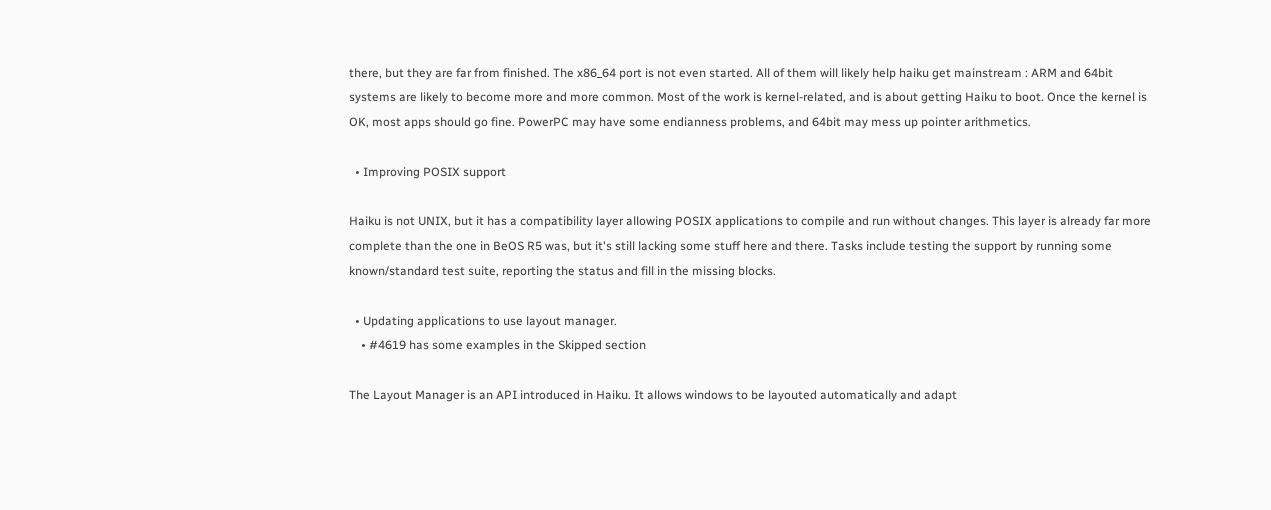there, but they are far from finished. The x86_64 port is not even started. All of them will likely help haiku get mainstream : ARM and 64bit systems are likely to become more and more common. Most of the work is kernel-related, and is about getting Haiku to boot. Once the kernel is OK, most apps should go fine. PowerPC may have some endianness problems, and 64bit may mess up pointer arithmetics.

  • Improving POSIX support

Haiku is not UNIX, but it has a compatibility layer allowing POSIX applications to compile and run without changes. This layer is already far more complete than the one in BeOS R5 was, but it's still lacking some stuff here and there. Tasks include testing the support by running some known/standard test suite, reporting the status and fill in the missing blocks.

  • Updating applications to use layout manager.
    • #4619 has some examples in the Skipped section

The Layout Manager is an API introduced in Haiku. It allows windows to be layouted automatically and adapt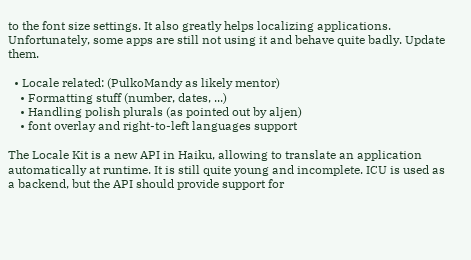to the font size settings. It also greatly helps localizing applications. Unfortunately, some apps are still not using it and behave quite badly. Update them.

  • Locale related: (PulkoMandy as likely mentor)
    • Formatting stuff (number, dates, ...)
    • Handling polish plurals (as pointed out by aljen)
    • font overlay and right-to-left languages support

The Locale Kit is a new API in Haiku, allowing to translate an application automatically at runtime. It is still quite young and incomplete. ICU is used as a backend, but the API should provide support for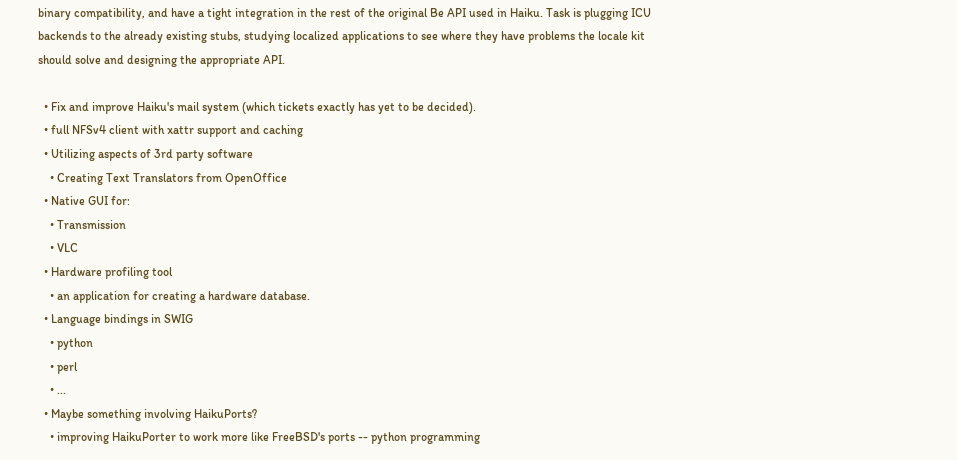binary compatibility, and have a tight integration in the rest of the original Be API used in Haiku. Task is plugging ICU backends to the already existing stubs, studying localized applications to see where they have problems the locale kit should solve and designing the appropriate API.

  • Fix and improve Haiku's mail system (which tickets exactly has yet to be decided).
  • full NFSv4 client with xattr support and caching
  • Utilizing aspects of 3rd party software
    • Creating Text Translators from OpenOffice
  • Native GUI for:
    • Transmission
    • VLC
  • Hardware profiling tool
    • an application for creating a hardware database.
  • Language bindings in SWIG
    • python
    • perl
    • ...
  • Maybe something involving HaikuPorts?
    • improving HaikuPorter to work more like FreeBSD's ports -- python programming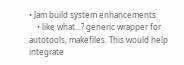• Jam build system enhancements.
    • like what...? generic wrapper for autotools, makefiles. This would help integrate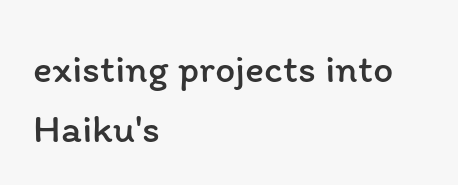existing projects into Haiku's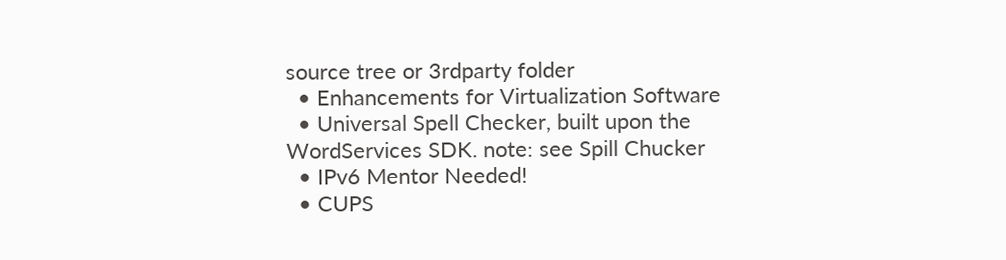source tree or 3rdparty folder
  • Enhancements for Virtualization Software
  • Universal Spell Checker, built upon the WordServices SDK. note: see Spill Chucker
  • IPv6 Mentor Needed!
  • CUPS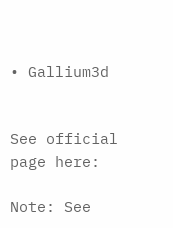• Gallium3d


See official page here:

Note: See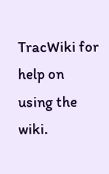TracWiki for help on using the wiki.